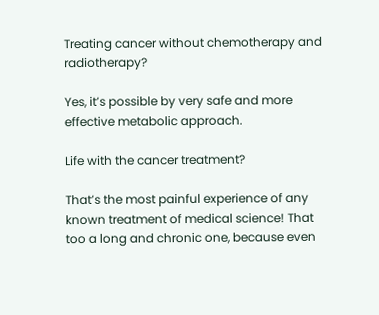Treating cancer without chemotherapy and radiotherapy?

Yes, it’s possible by very safe and more effective metabolic approach.

Life with the cancer treatment?

That’s the most painful experience of any known treatment of medical science! That too a long and chronic one, because even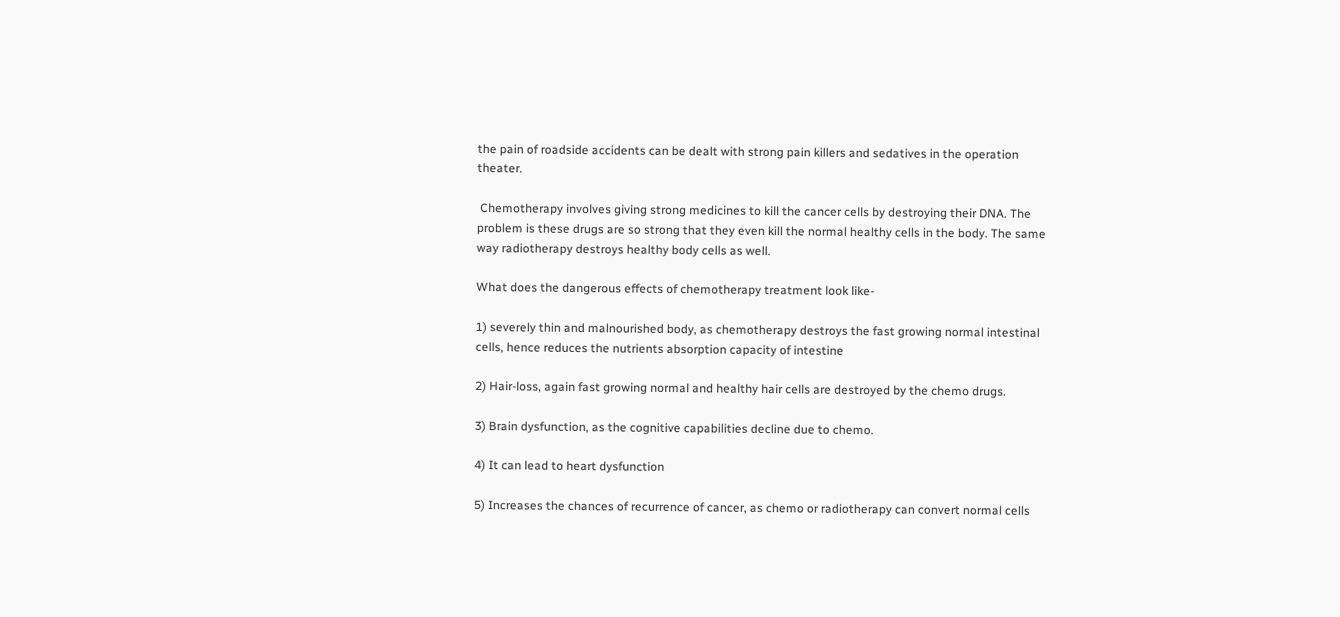the pain of roadside accidents can be dealt with strong pain killers and sedatives in the operation theater.

 Chemotherapy involves giving strong medicines to kill the cancer cells by destroying their DNA. The problem is these drugs are so strong that they even kill the normal healthy cells in the body. The same way radiotherapy destroys healthy body cells as well.

What does the dangerous effects of chemotherapy treatment look like-

1) severely thin and malnourished body, as chemotherapy destroys the fast growing normal intestinal cells, hence reduces the nutrients absorption capacity of intestine

2) Hair-loss, again fast growing normal and healthy hair cells are destroyed by the chemo drugs.

3) Brain dysfunction, as the cognitive capabilities decline due to chemo.

4) It can lead to heart dysfunction

5) Increases the chances of recurrence of cancer, as chemo or radiotherapy can convert normal cells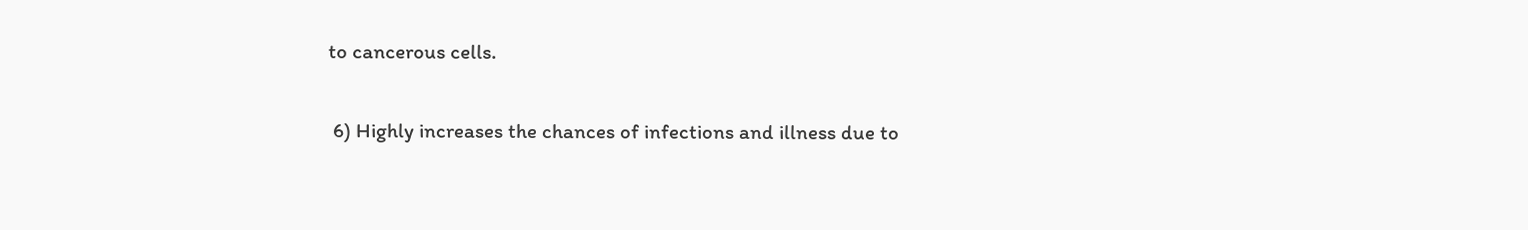to cancerous cells.

 6) Highly increases the chances of infections and illness due to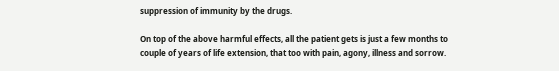suppression of immunity by the drugs.

On top of the above harmful effects, all the patient gets is just a few months to couple of years of life extension, that too with pain, agony, illness and sorrow.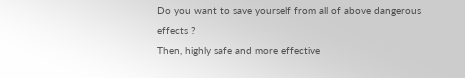Do you want to save yourself from all of above dangerous effects ?
Then, highly safe and more effective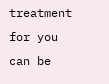treatment for you can be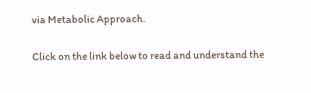via Metabolic Approach.

Click on the link below to read and understand the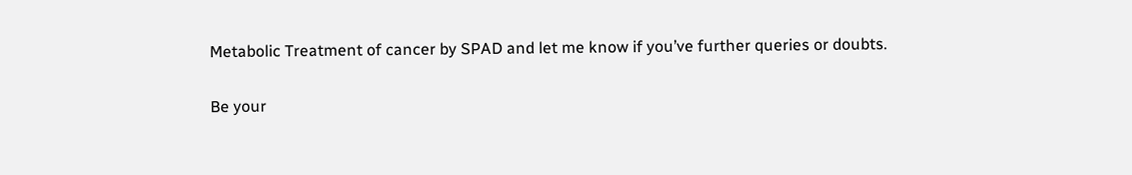Metabolic Treatment of cancer by SPAD and let me know if you’ve further queries or doubts.

Be your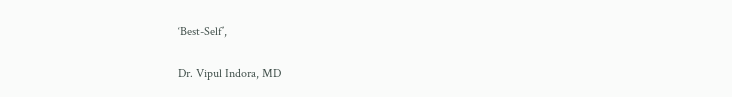‘Best-Self’,

Dr. Vipul Indora, MD